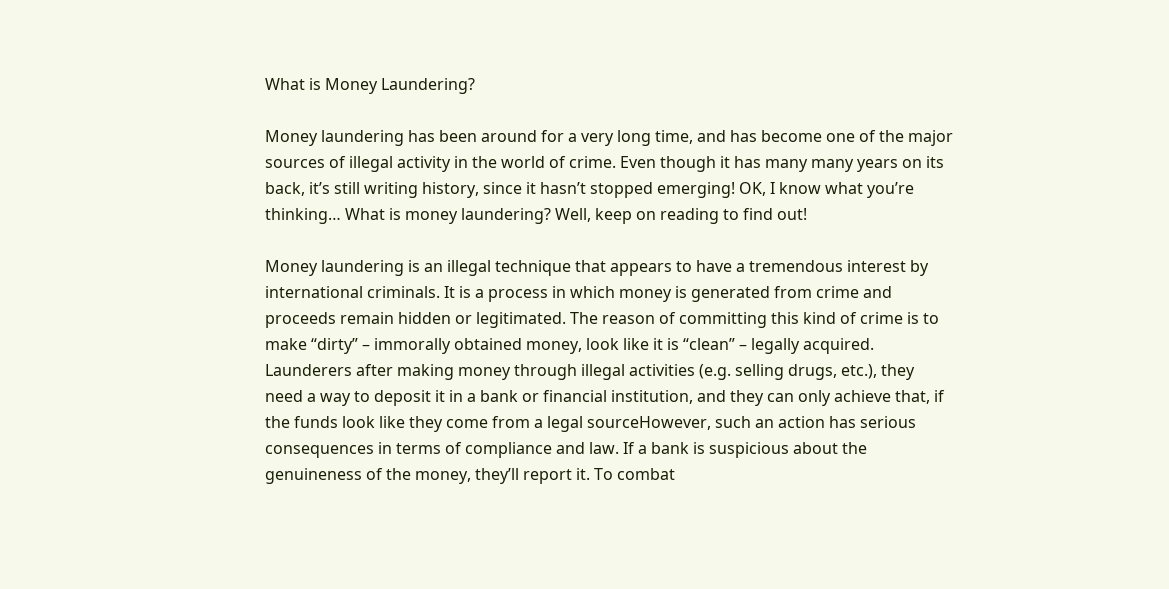What is Money Laundering?

Money laundering has been around for a very long time, and has become one of the major sources of illegal activity in the world of crime. Even though it has many many years on its back, it’s still writing history, since it hasn’t stopped emerging! OK, I know what you’re thinking… What is money laundering? Well, keep on reading to find out!

Money laundering is an illegal technique that appears to have a tremendous interest by international criminals. It is a process in which money is generated from crime and proceeds remain hidden or legitimated. The reason of committing this kind of crime is to make “dirty” – immorally obtained money, look like it is “clean” – legally acquired. Launderers after making money through illegal activities (e.g. selling drugs, etc.), they need a way to deposit it in a bank or financial institution, and they can only achieve that, if the funds look like they come from a legal sourceHowever, such an action has serious consequences in terms of compliance and law. If a bank is suspicious about the genuineness of the money, they’ll report it. To combat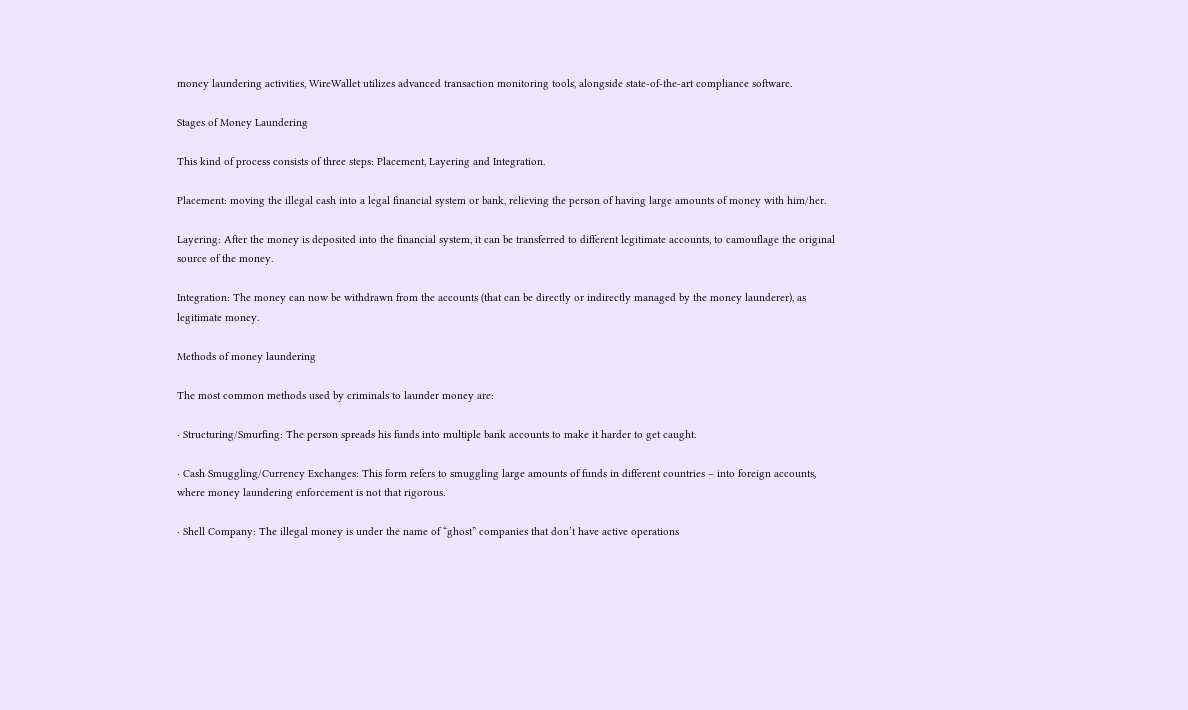money laundering activities, WireWallet utilizes advanced transaction monitoring tools, alongside state-of-the-art compliance software.

Stages of Money Laundering

This kind of process consists of three steps: Placement, Layering and Integration.

Placement: moving the illegal cash into a legal financial system or bank, relieving the person of having large amounts of money with him/her.

Layering: After the money is deposited into the financial system, it can be transferred to different legitimate accounts, to camouflage the original source of the money.

Integration: The money can now be withdrawn from the accounts (that can be directly or indirectly managed by the money launderer), as legitimate money.

Methods of money laundering

The most common methods used by criminals to launder money are:

· Structuring/Smurfing: The person spreads his funds into multiple bank accounts to make it harder to get caught.

· Cash Smuggling/Currency Exchanges: This form refers to smuggling large amounts of funds in different countries – into foreign accounts, where money laundering enforcement is not that rigorous.

· Shell Company: The illegal money is under the name of “ghost” companies that don’t have active operations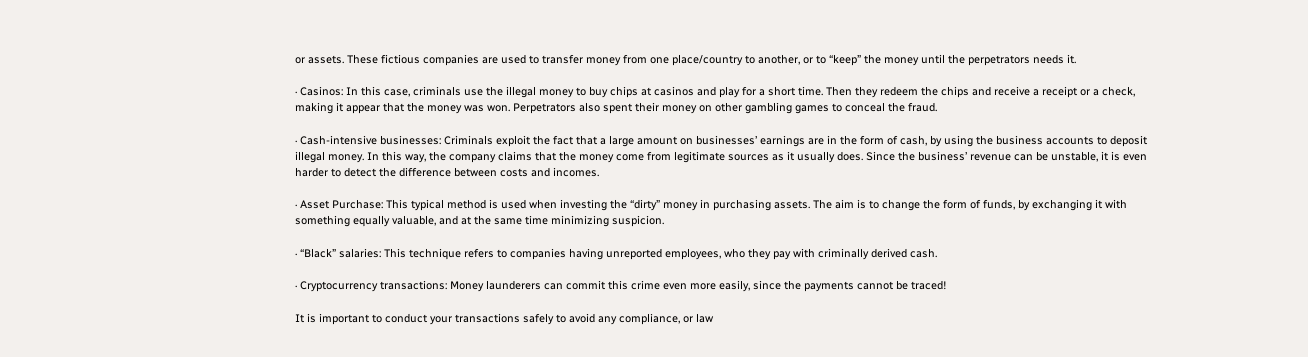or assets. These fictious companies are used to transfer money from one place/country to another, or to “keep” the money until the perpetrators needs it.

· Casinos: In this case, criminals use the illegal money to buy chips at casinos and play for a short time. Then they redeem the chips and receive a receipt or a check, making it appear that the money was won. Perpetrators also spent their money on other gambling games to conceal the fraud.

· Cash-intensive businesses: Criminals exploit the fact that a large amount on businesses’ earnings are in the form of cash, by using the business accounts to deposit illegal money. In this way, the company claims that the money come from legitimate sources as it usually does. Since the business’ revenue can be unstable, it is even harder to detect the difference between costs and incomes.

· Asset Purchase: This typical method is used when investing the “dirty” money in purchasing assets. The aim is to change the form of funds, by exchanging it with something equally valuable, and at the same time minimizing suspicion.

· “Black” salaries: This technique refers to companies having unreported employees, who they pay with criminally derived cash.

· Cryptocurrency transactions: Money launderers can commit this crime even more easily, since the payments cannot be traced!

It is important to conduct your transactions safely to avoid any compliance, or law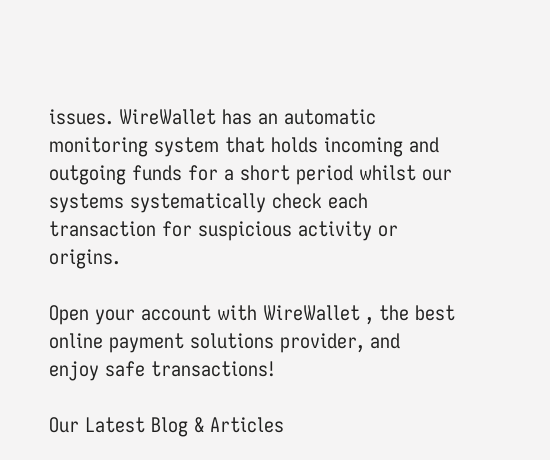issues. WireWallet has an automatic monitoring system that holds incoming and outgoing funds for a short period whilst our systems systematically check each transaction for suspicious activity or origins.

Open your account with WireWallet , the best online payment solutions provider, and enjoy safe transactions!

Our Latest Blog & Articles